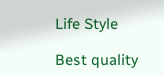Life Style

Best quality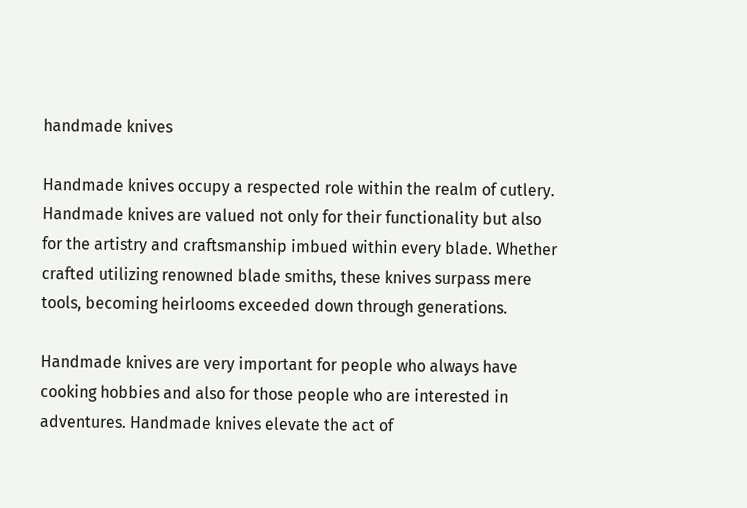handmade knives

Handmade knives occupy a respected role within the realm of cutlery. Handmade knives are valued not only for their functionality but also for the artistry and craftsmanship imbued within every blade. Whether crafted utilizing renowned blade smiths, these knives surpass mere tools, becoming heirlooms exceeded down through generations.

Handmade knives are very important for people who always have cooking hobbies and also for those people who are interested in adventures. Handmade knives elevate the act of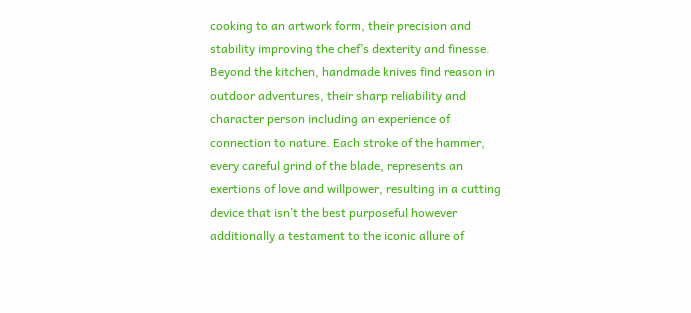cooking to an artwork form, their precision and stability improving the chef’s dexterity and finesse. Beyond the kitchen, handmade knives find reason in outdoor adventures, their sharp reliability and character person including an experience of connection to nature. Each stroke of the hammer, every careful grind of the blade, represents an exertions of love and willpower, resulting in a cutting device that isn’t the best purposeful however additionally a testament to the iconic allure of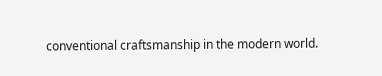conventional craftsmanship in the modern world.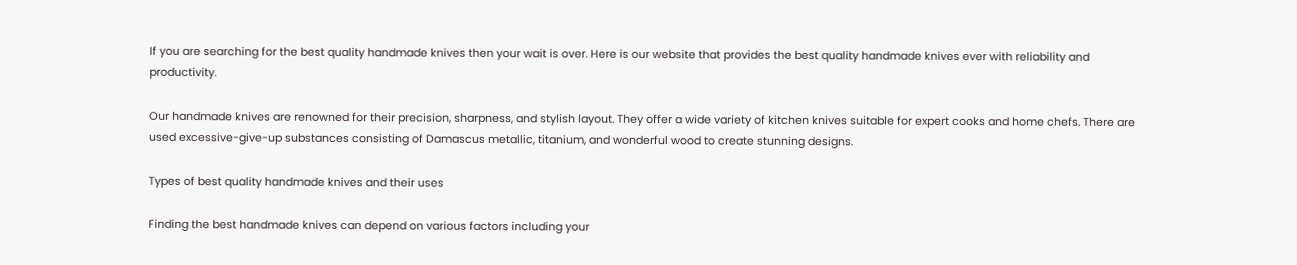If you are searching for the best quality handmade knives then your wait is over. Here is our website that provides the best quality handmade knives ever with reliability and productivity.

Our handmade knives are renowned for their precision, sharpness, and stylish layout. They offer a wide variety of kitchen knives suitable for expert cooks and home chefs. There are used excessive-give-up substances consisting of Damascus metallic, titanium, and wonderful wood to create stunning designs.

Types of best quality handmade knives and their uses

Finding the best handmade knives can depend on various factors including your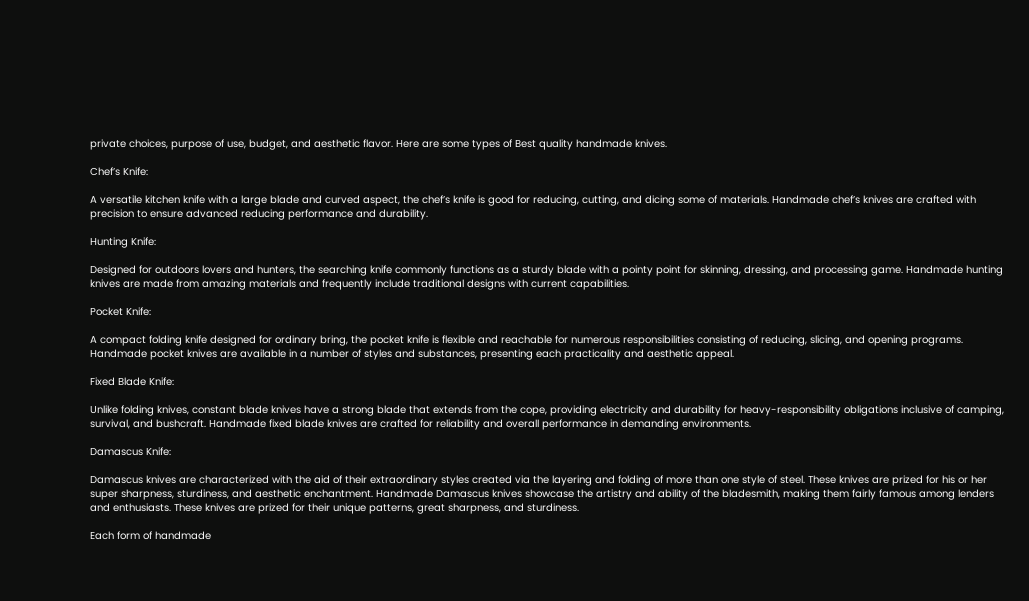private choices, purpose of use, budget, and aesthetic flavor. Here are some types of Best quality handmade knives.

Chef’s Knife:

A versatile kitchen knife with a large blade and curved aspect, the chef’s knife is good for reducing, cutting, and dicing some of materials. Handmade chef’s knives are crafted with precision to ensure advanced reducing performance and durability.

Hunting Knife:

Designed for outdoors lovers and hunters, the searching knife commonly functions as a sturdy blade with a pointy point for skinning, dressing, and processing game. Handmade hunting knives are made from amazing materials and frequently include traditional designs with current capabilities.

Pocket Knife:

A compact folding knife designed for ordinary bring, the pocket knife is flexible and reachable for numerous responsibilities consisting of reducing, slicing, and opening programs. Handmade pocket knives are available in a number of styles and substances, presenting each practicality and aesthetic appeal.

Fixed Blade Knife:

Unlike folding knives, constant blade knives have a strong blade that extends from the cope, providing electricity and durability for heavy-responsibility obligations inclusive of camping, survival, and bushcraft. Handmade fixed blade knives are crafted for reliability and overall performance in demanding environments.

Damascus Knife:

Damascus knives are characterized with the aid of their extraordinary styles created via the layering and folding of more than one style of steel. These knives are prized for his or her super sharpness, sturdiness, and aesthetic enchantment. Handmade Damascus knives showcase the artistry and ability of the bladesmith, making them fairly famous among lenders and enthusiasts. These knives are prized for their unique patterns, great sharpness, and sturdiness.

Each form of handmade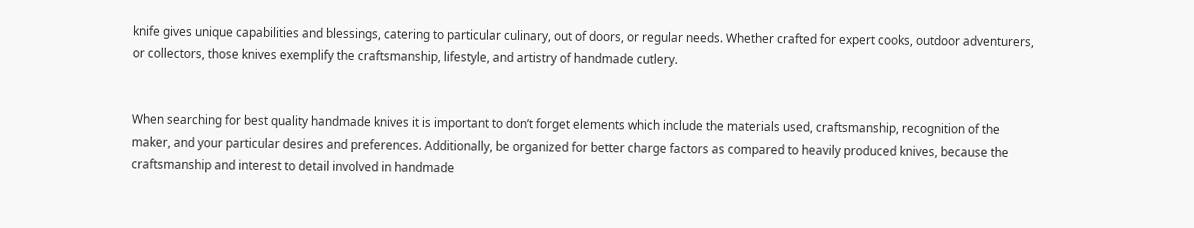knife gives unique capabilities and blessings, catering to particular culinary, out of doors, or regular needs. Whether crafted for expert cooks, outdoor adventurers, or collectors, those knives exemplify the craftsmanship, lifestyle, and artistry of handmade cutlery.


When searching for best quality handmade knives it is important to don’t forget elements which include the materials used, craftsmanship, recognition of the maker, and your particular desires and preferences. Additionally, be organized for better charge factors as compared to heavily produced knives, because the craftsmanship and interest to detail involved in handmade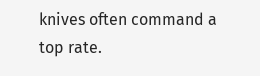knives often command a top rate.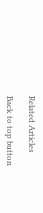Related Articles

Back to top button